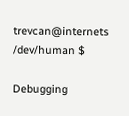trevcan@internets /dev/human $

Debugging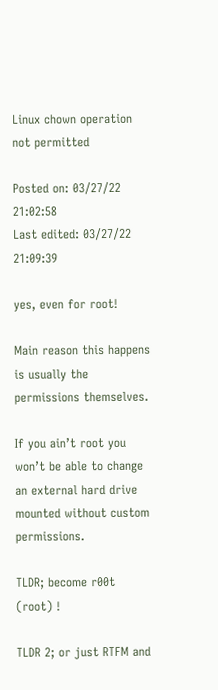Linux chown operation not permitted

Posted on: 03/27/22 21:02:58
Last edited: 03/27/22 21:09:39

yes, even for root!

Main reason this happens is usually the permissions themselves.

If you ain’t root you won’t be able to change an external hard drive mounted without custom permissions.

TLDR; become r00t (root) !

TLDR 2; or just RTFM and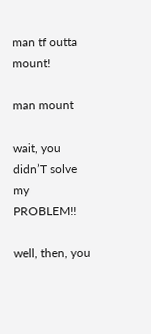man tf outta mount!

man mount

wait, you didn’T solve my PROBLEM!!

well, then, you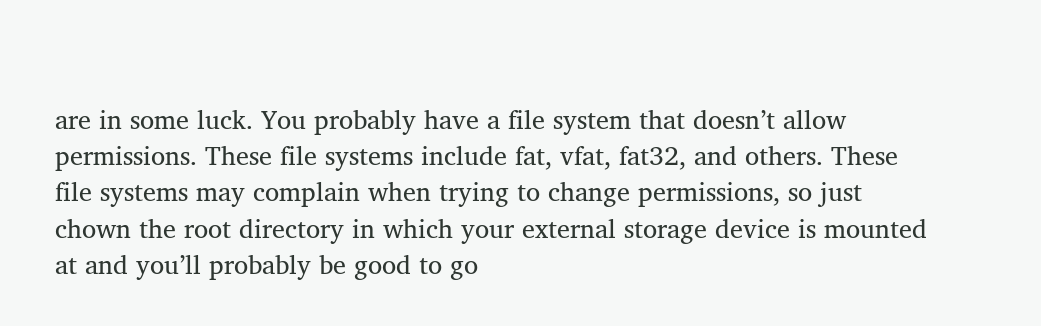are in some luck. You probably have a file system that doesn’t allow permissions. These file systems include fat, vfat, fat32, and others. These file systems may complain when trying to change permissions, so just chown the root directory in which your external storage device is mounted at and you’ll probably be good to go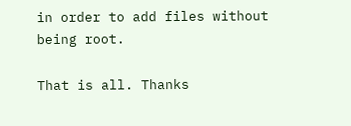in order to add files without being root.

That is all. Thanks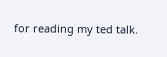for reading my ted talk.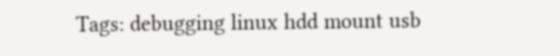Tags: debugging linux hdd mount usb